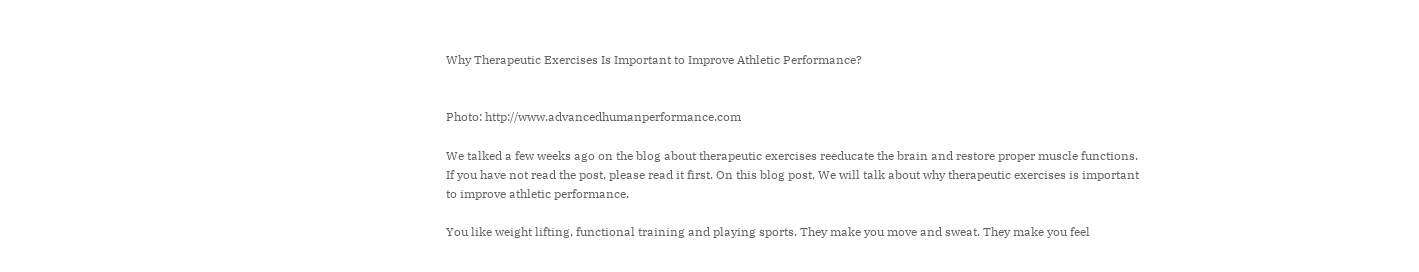Why Therapeutic Exercises Is Important to Improve Athletic Performance?


Photo: http://www.advancedhumanperformance.com

We talked a few weeks ago on the blog about therapeutic exercises reeducate the brain and restore proper muscle functions. If you have not read the post, please read it first. On this blog post, We will talk about why therapeutic exercises is important to improve athletic performance.

You like weight lifting, functional training and playing sports. They make you move and sweat. They make you feel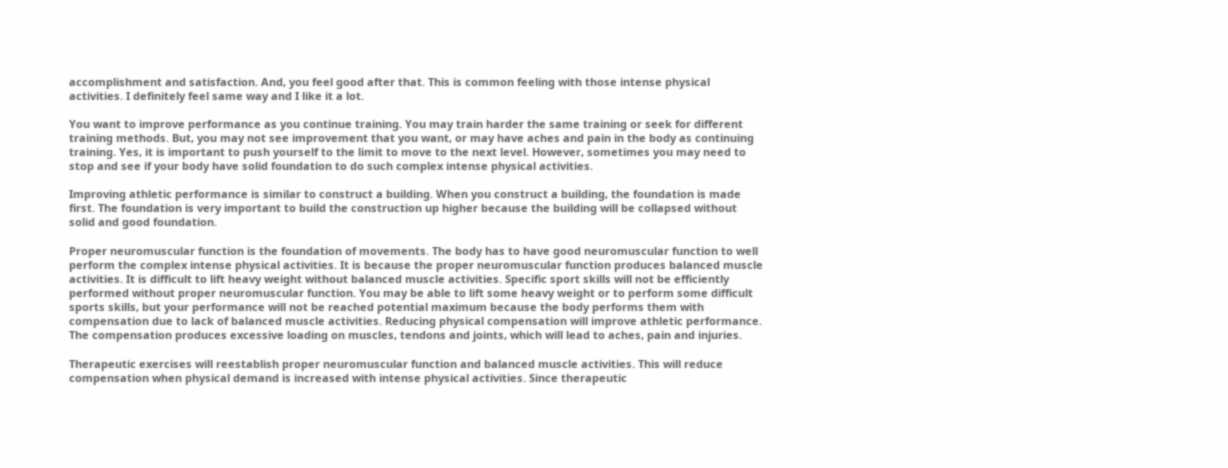accomplishment and satisfaction. And, you feel good after that. This is common feeling with those intense physical activities. I definitely feel same way and I like it a lot.

You want to improve performance as you continue training. You may train harder the same training or seek for different training methods. But, you may not see improvement that you want, or may have aches and pain in the body as continuing training. Yes, it is important to push yourself to the limit to move to the next level. However, sometimes you may need to stop and see if your body have solid foundation to do such complex intense physical activities.

Improving athletic performance is similar to construct a building. When you construct a building, the foundation is made first. The foundation is very important to build the construction up higher because the building will be collapsed without solid and good foundation.

Proper neuromuscular function is the foundation of movements. The body has to have good neuromuscular function to well perform the complex intense physical activities. It is because the proper neuromuscular function produces balanced muscle activities. It is difficult to lift heavy weight without balanced muscle activities. Specific sport skills will not be efficiently performed without proper neuromuscular function. You may be able to lift some heavy weight or to perform some difficult sports skills, but your performance will not be reached potential maximum because the body performs them with compensation due to lack of balanced muscle activities. Reducing physical compensation will improve athletic performance. The compensation produces excessive loading on muscles, tendons and joints, which will lead to aches, pain and injuries.

Therapeutic exercises will reestablish proper neuromuscular function and balanced muscle activities. This will reduce compensation when physical demand is increased with intense physical activities. Since therapeutic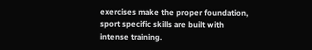exercises make the proper foundation, sport specific skills are built with intense training.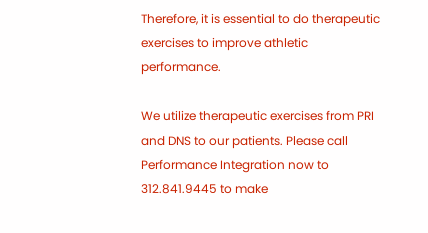Therefore, it is essential to do therapeutic exercises to improve athletic performance.

We utilize therapeutic exercises from PRI and DNS to our patients. Please call Performance Integration now to 312.841.9445 to make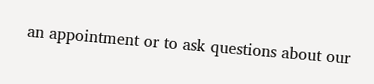an appointment or to ask questions about our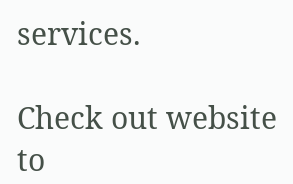services.

Check out website to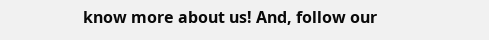know more about us! And, follow our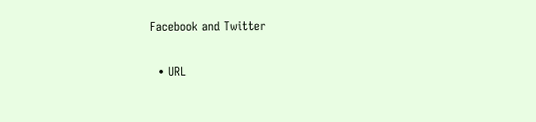Facebook and Twitter

  • URL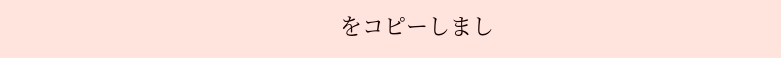をコピーしまし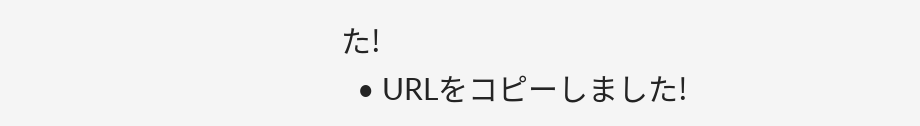た!
  • URLをコピーしました!